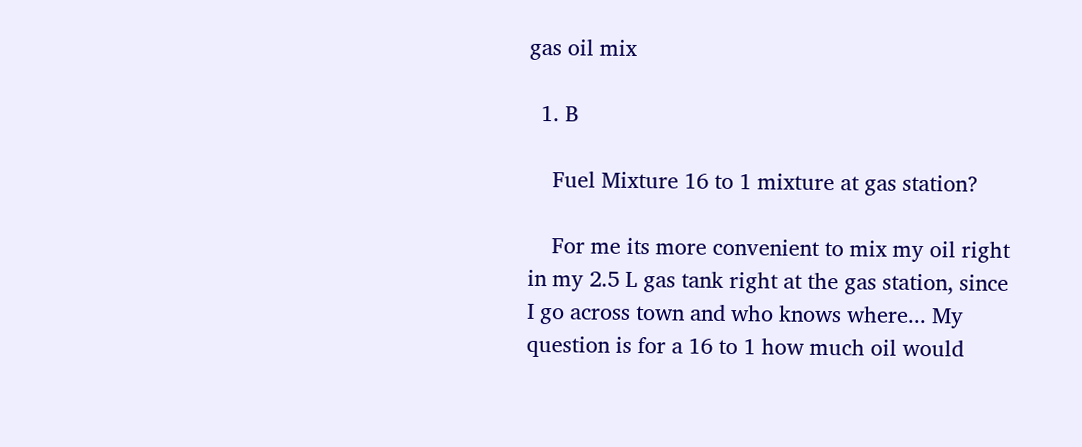gas oil mix

  1. B

    Fuel Mixture 16 to 1 mixture at gas station?

    For me its more convenient to mix my oil right in my 2.5 L gas tank right at the gas station, since I go across town and who knows where... My question is for a 16 to 1 how much oil would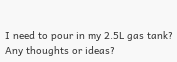I need to pour in my 2.5L gas tank? Any thoughts or ideas?